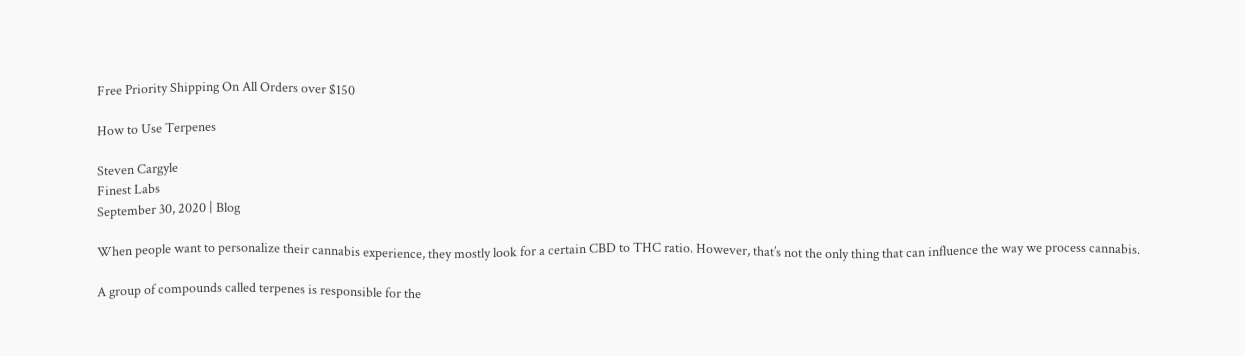Free Priority Shipping On All Orders over $150

How to Use Terpenes

Steven Cargyle
Finest Labs
September 30, 2020 | Blog

When people want to personalize their cannabis experience, they mostly look for a certain CBD to THC ratio. However, that’s not the only thing that can influence the way we process cannabis.

A group of compounds called terpenes is responsible for the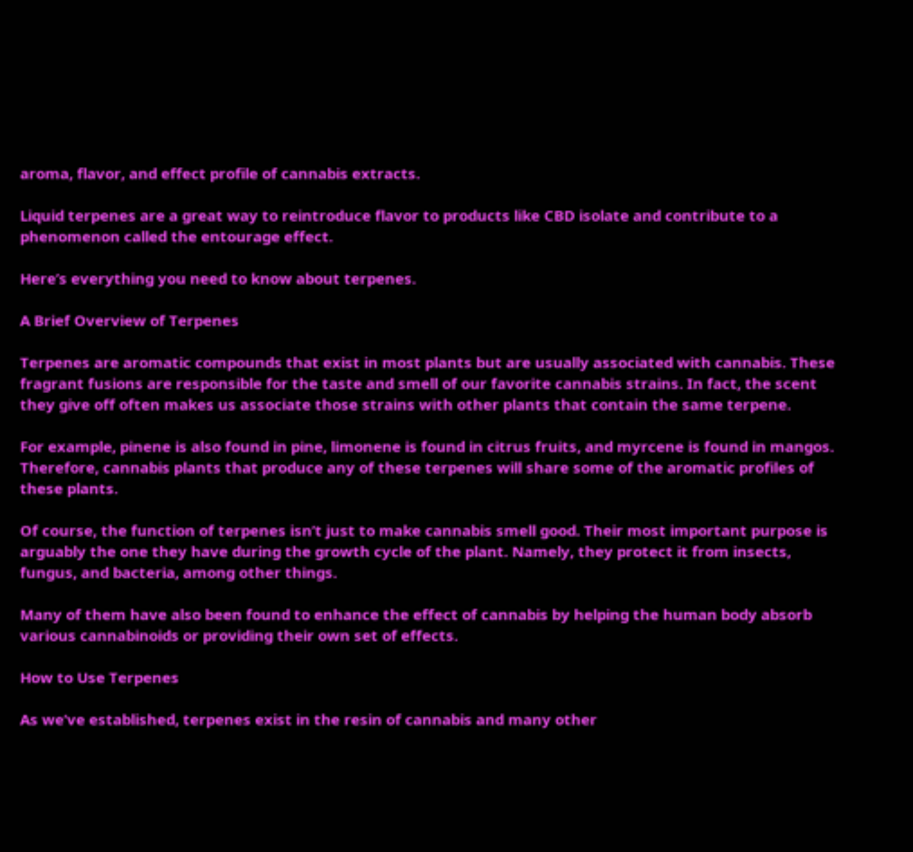aroma, flavor, and effect profile of cannabis extracts.

Liquid terpenes are a great way to reintroduce flavor to products like CBD isolate and contribute to a phenomenon called the entourage effect.

Here’s everything you need to know about terpenes.

A Brief Overview of Terpenes

Terpenes are aromatic compounds that exist in most plants but are usually associated with cannabis. These fragrant fusions are responsible for the taste and smell of our favorite cannabis strains. In fact, the scent they give off often makes us associate those strains with other plants that contain the same terpene.

For example, pinene is also found in pine, limonene is found in citrus fruits, and myrcene is found in mangos. Therefore, cannabis plants that produce any of these terpenes will share some of the aromatic profiles of these plants.

Of course, the function of terpenes isn’t just to make cannabis smell good. Their most important purpose is arguably the one they have during the growth cycle of the plant. Namely, they protect it from insects, fungus, and bacteria, among other things.

Many of them have also been found to enhance the effect of cannabis by helping the human body absorb various cannabinoids or providing their own set of effects.

How to Use Terpenes

As we’ve established, terpenes exist in the resin of cannabis and many other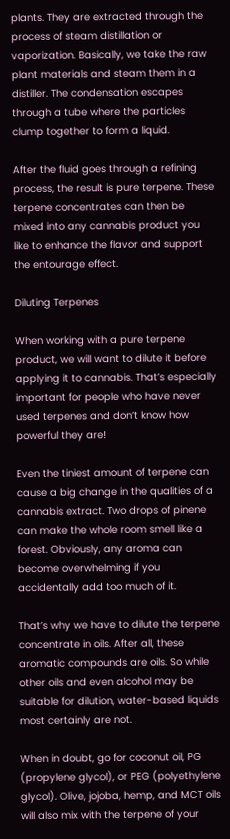plants. They are extracted through the process of steam distillation or vaporization. Basically, we take the raw plant materials and steam them in a distiller. The condensation escapes through a tube where the particles clump together to form a liquid.

After the fluid goes through a refining process, the result is pure terpene. These terpene concentrates can then be mixed into any cannabis product you like to enhance the flavor and support the entourage effect.

Diluting Terpenes

When working with a pure terpene product, we will want to dilute it before applying it to cannabis. That’s especially important for people who have never used terpenes and don’t know how powerful they are!

Even the tiniest amount of terpene can cause a big change in the qualities of a cannabis extract. Two drops of pinene can make the whole room smell like a forest. Obviously, any aroma can become overwhelming if you accidentally add too much of it.

That’s why we have to dilute the terpene concentrate in oils. After all, these aromatic compounds are oils. So while other oils and even alcohol may be suitable for dilution, water-based liquids most certainly are not.

When in doubt, go for coconut oil, PG (propylene glycol), or PEG (polyethylene glycol). Olive, jojoba, hemp, and MCT oils will also mix with the terpene of your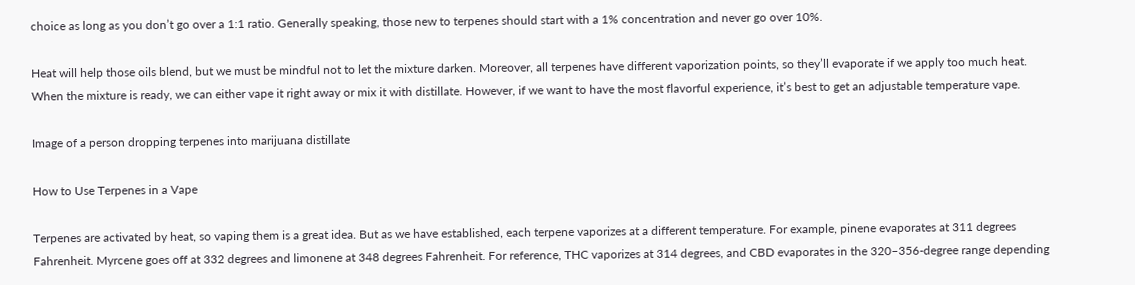choice as long as you don’t go over a 1:1 ratio. Generally speaking, those new to terpenes should start with a 1% concentration and never go over 10%.

Heat will help those oils blend, but we must be mindful not to let the mixture darken. Moreover, all terpenes have different vaporization points, so they’ll evaporate if we apply too much heat. When the mixture is ready, we can either vape it right away or mix it with distillate. However, if we want to have the most flavorful experience, it’s best to get an adjustable temperature vape.

Image of a person dropping terpenes into marijuana distillate

How to Use Terpenes in a Vape

Terpenes are activated by heat, so vaping them is a great idea. But as we have established, each terpene vaporizes at a different temperature. For example, pinene evaporates at 311 degrees Fahrenheit. Myrcene goes off at 332 degrees and limonene at 348 degrees Fahrenheit. For reference, THC vaporizes at 314 degrees, and CBD evaporates in the 320–356-degree range depending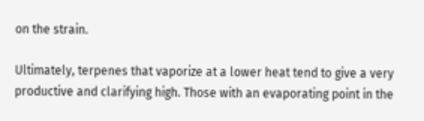on the strain.

Ultimately, terpenes that vaporize at a lower heat tend to give a very productive and clarifying high. Those with an evaporating point in the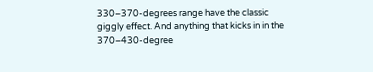330–370-degrees range have the classic giggly effect. And anything that kicks in in the 370–430-degree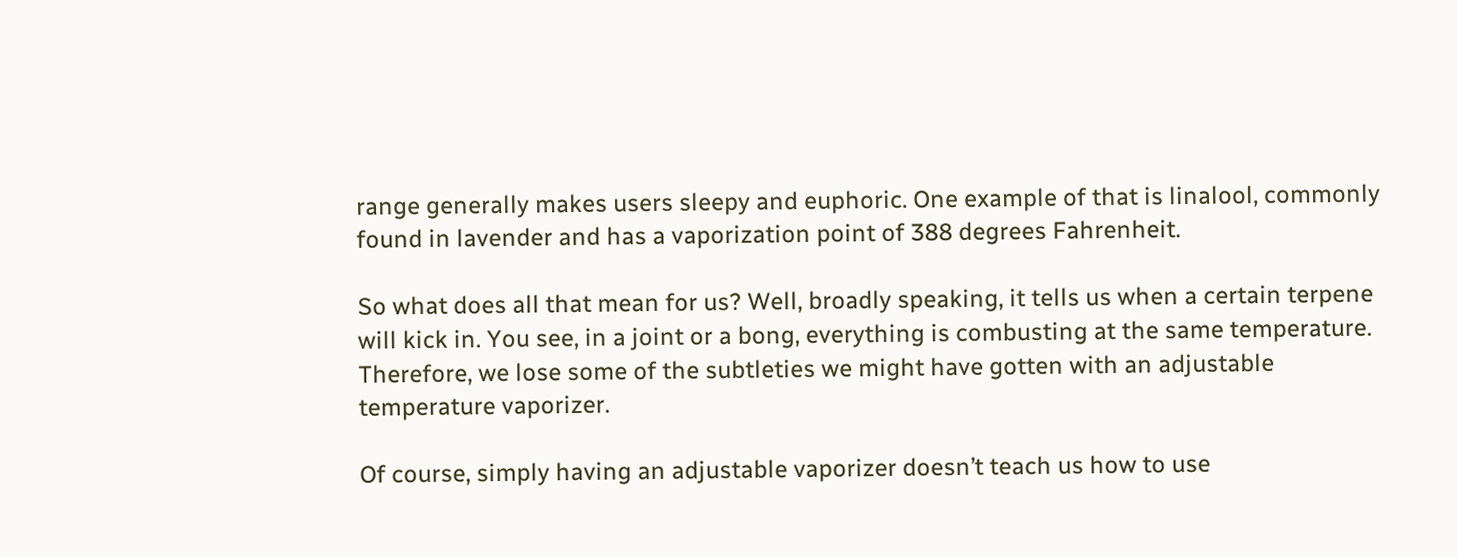range generally makes users sleepy and euphoric. One example of that is linalool, commonly found in lavender and has a vaporization point of 388 degrees Fahrenheit.

So what does all that mean for us? Well, broadly speaking, it tells us when a certain terpene will kick in. You see, in a joint or a bong, everything is combusting at the same temperature. Therefore, we lose some of the subtleties we might have gotten with an adjustable temperature vaporizer.

Of course, simply having an adjustable vaporizer doesn’t teach us how to use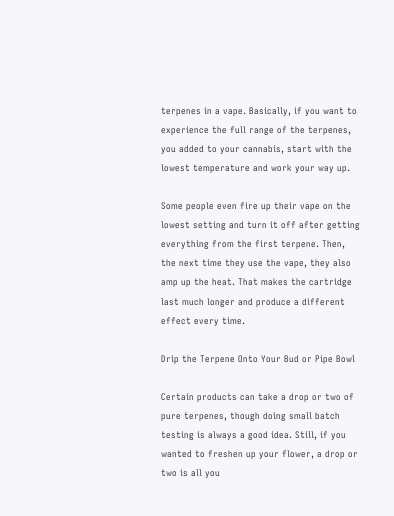terpenes in a vape. Basically, if you want to experience the full range of the terpenes, you added to your cannabis, start with the lowest temperature and work your way up.

Some people even fire up their vape on the lowest setting and turn it off after getting everything from the first terpene. Then, the next time they use the vape, they also amp up the heat. That makes the cartridge last much longer and produce a different effect every time.

Drip the Terpene Onto Your Bud or Pipe Bowl

Certain products can take a drop or two of pure terpenes, though doing small batch testing is always a good idea. Still, if you wanted to freshen up your flower, a drop or two is all you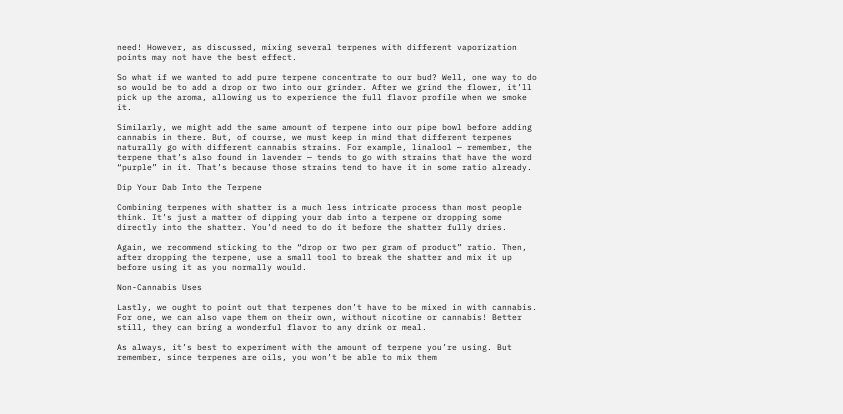need! However, as discussed, mixing several terpenes with different vaporization points may not have the best effect.

So what if we wanted to add pure terpene concentrate to our bud? Well, one way to do so would be to add a drop or two into our grinder. After we grind the flower, it’ll pick up the aroma, allowing us to experience the full flavor profile when we smoke it.

Similarly, we might add the same amount of terpene into our pipe bowl before adding cannabis in there. But, of course, we must keep in mind that different terpenes naturally go with different cannabis strains. For example, linalool — remember, the terpene that’s also found in lavender — tends to go with strains that have the word “purple” in it. That’s because those strains tend to have it in some ratio already.

Dip Your Dab Into the Terpene

Combining terpenes with shatter is a much less intricate process than most people think. It’s just a matter of dipping your dab into a terpene or dropping some directly into the shatter. You’d need to do it before the shatter fully dries.

Again, we recommend sticking to the “drop or two per gram of product” ratio. Then, after dropping the terpene, use a small tool to break the shatter and mix it up before using it as you normally would.

Non-Cannabis Uses

Lastly, we ought to point out that terpenes don’t have to be mixed in with cannabis. For one, we can also vape them on their own, without nicotine or cannabis! Better still, they can bring a wonderful flavor to any drink or meal.

As always, it’s best to experiment with the amount of terpene you’re using. But remember, since terpenes are oils, you won’t be able to mix them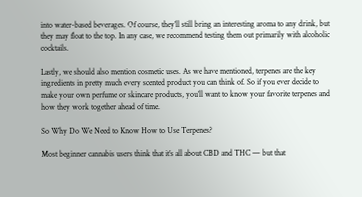into water-based beverages. Of course, they’ll still bring an interesting aroma to any drink, but they may float to the top. In any case, we recommend testing them out primarily with alcoholic cocktails.

Lastly, we should also mention cosmetic uses. As we have mentioned, terpenes are the key ingredients in pretty much every scented product you can think of. So if you ever decide to make your own perfume or skincare products, you’ll want to know your favorite terpenes and how they work together ahead of time.

So Why Do We Need to Know How to Use Terpenes?

Most beginner cannabis users think that it’s all about CBD and THC — but that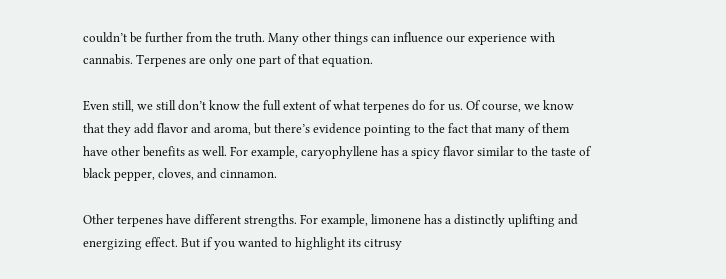couldn’t be further from the truth. Many other things can influence our experience with cannabis. Terpenes are only one part of that equation.

Even still, we still don’t know the full extent of what terpenes do for us. Of course, we know that they add flavor and aroma, but there’s evidence pointing to the fact that many of them have other benefits as well. For example, caryophyllene has a spicy flavor similar to the taste of black pepper, cloves, and cinnamon.

Other terpenes have different strengths. For example, limonene has a distinctly uplifting and energizing effect. But if you wanted to highlight its citrusy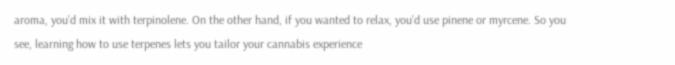aroma, you’d mix it with terpinolene. On the other hand, if you wanted to relax, you’d use pinene or myrcene. So you see, learning how to use terpenes lets you tailor your cannabis experience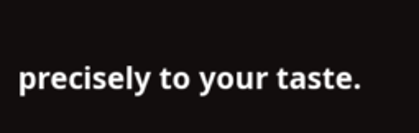precisely to your taste.